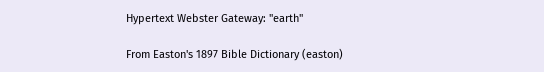Hypertext Webster Gateway: "earth"

From Easton's 1897 Bible Dictionary (easton)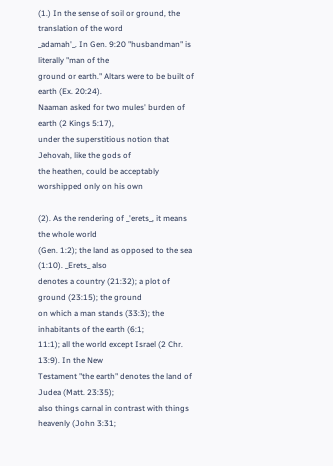(1.) In the sense of soil or ground, the translation of the word
_adamah'_. In Gen. 9:20 "husbandman" is literally "man of the
ground or earth." Altars were to be built of earth (Ex. 20:24).
Naaman asked for two mules' burden of earth (2 Kings 5:17),
under the superstitious notion that Jehovah, like the gods of
the heathen, could be acceptably worshipped only on his own

(2). As the rendering of _'erets_, it means the whole world
(Gen. 1:2); the land as opposed to the sea (1:10). _Erets_ also
denotes a country (21:32); a plot of ground (23:15); the ground
on which a man stands (33:3); the inhabitants of the earth (6:1;
11:1); all the world except Israel (2 Chr. 13:9). In the New
Testament "the earth" denotes the land of Judea (Matt. 23:35);
also things carnal in contrast with things heavenly (John 3:31;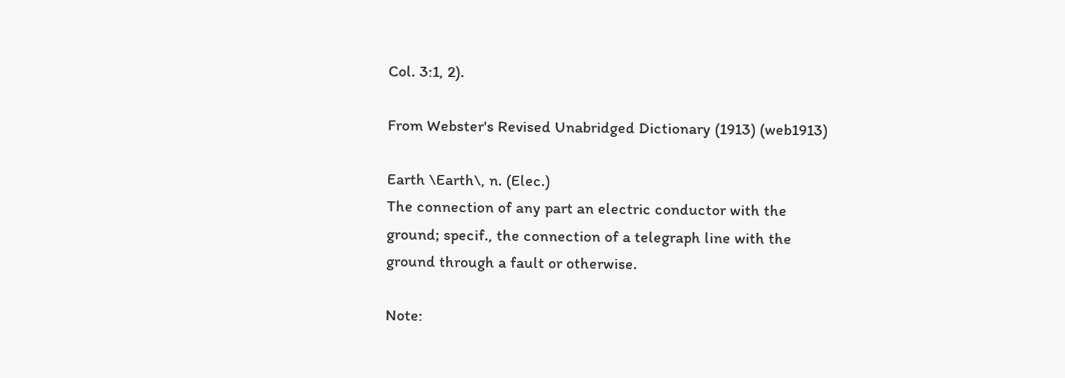Col. 3:1, 2).

From Webster's Revised Unabridged Dictionary (1913) (web1913)

Earth \Earth\, n. (Elec.)
The connection of any part an electric conductor with the
ground; specif., the connection of a telegraph line with the
ground through a fault or otherwise.

Note: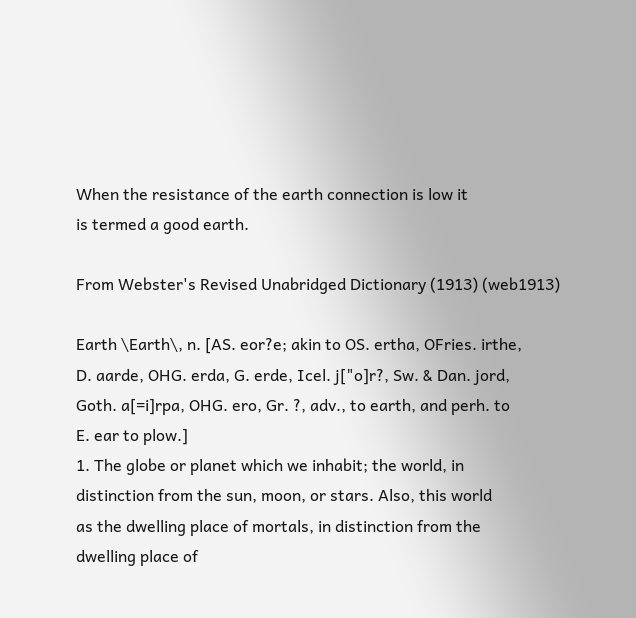When the resistance of the earth connection is low it
is termed a good earth.

From Webster's Revised Unabridged Dictionary (1913) (web1913)

Earth \Earth\, n. [AS. eor?e; akin to OS. ertha, OFries. irthe,
D. aarde, OHG. erda, G. erde, Icel. j["o]r?, Sw. & Dan. jord,
Goth. a[=i]rpa, OHG. ero, Gr. ?, adv., to earth, and perh. to
E. ear to plow.]
1. The globe or planet which we inhabit; the world, in
distinction from the sun, moon, or stars. Also, this world
as the dwelling place of mortals, in distinction from the
dwelling place of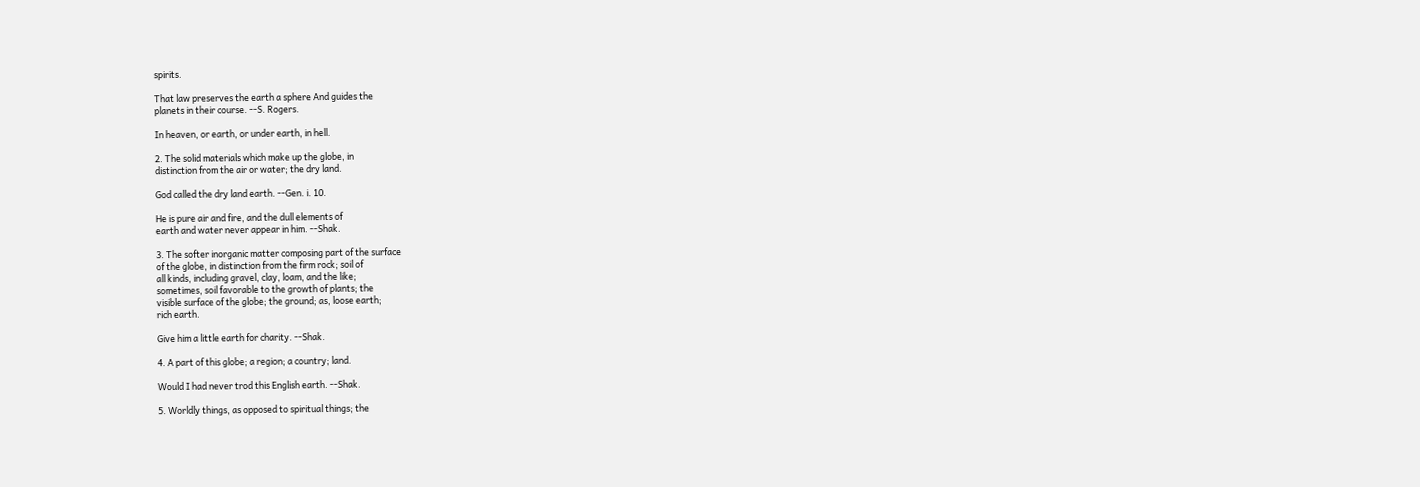spirits.

That law preserves the earth a sphere And guides the
planets in their course. --S. Rogers.

In heaven, or earth, or under earth, in hell.

2. The solid materials which make up the globe, in
distinction from the air or water; the dry land.

God called the dry land earth. --Gen. i. 10.

He is pure air and fire, and the dull elements of
earth and water never appear in him. --Shak.

3. The softer inorganic matter composing part of the surface
of the globe, in distinction from the firm rock; soil of
all kinds, including gravel, clay, loam, and the like;
sometimes, soil favorable to the growth of plants; the
visible surface of the globe; the ground; as, loose earth;
rich earth.

Give him a little earth for charity. --Shak.

4. A part of this globe; a region; a country; land.

Would I had never trod this English earth. --Shak.

5. Worldly things, as opposed to spiritual things; the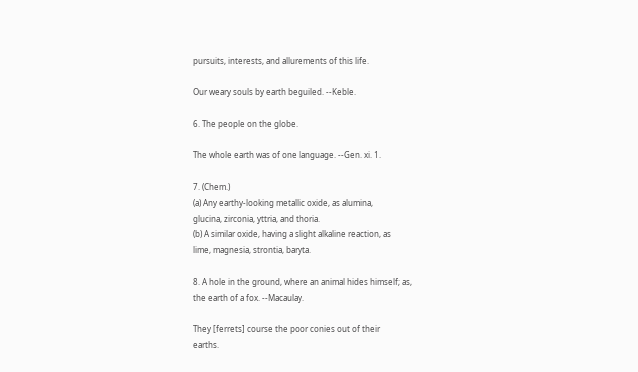pursuits, interests, and allurements of this life.

Our weary souls by earth beguiled. --Keble.

6. The people on the globe.

The whole earth was of one language. --Gen. xi. 1.

7. (Chem.)
(a) Any earthy-looking metallic oxide, as alumina,
glucina, zirconia, yttria, and thoria.
(b) A similar oxide, having a slight alkaline reaction, as
lime, magnesia, strontia, baryta.

8. A hole in the ground, where an animal hides himself; as,
the earth of a fox. --Macaulay.

They [ferrets] course the poor conies out of their
earths.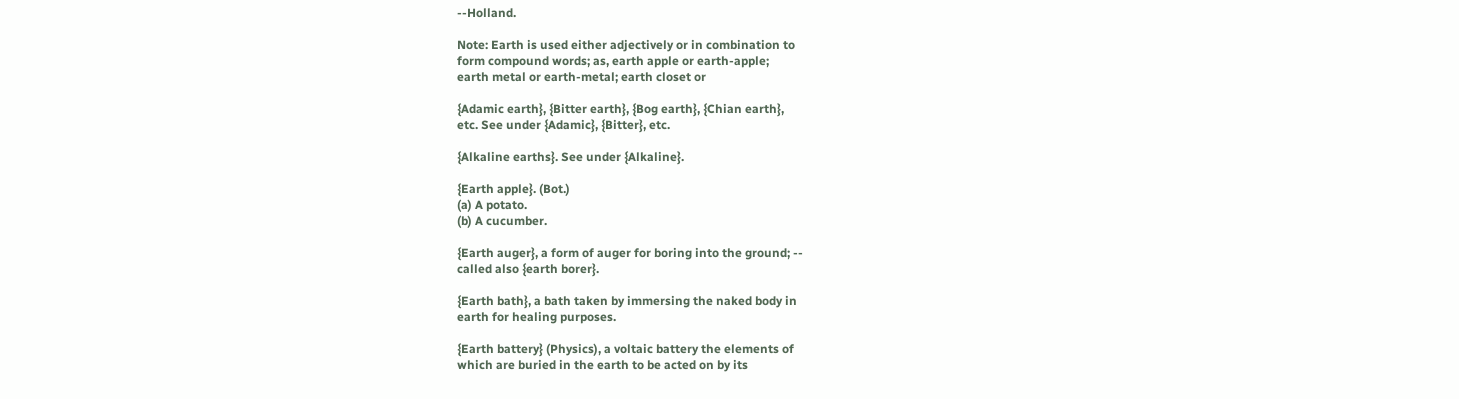--Holland.

Note: Earth is used either adjectively or in combination to
form compound words; as, earth apple or earth-apple;
earth metal or earth-metal; earth closet or

{Adamic earth}, {Bitter earth}, {Bog earth}, {Chian earth},
etc. See under {Adamic}, {Bitter}, etc.

{Alkaline earths}. See under {Alkaline}.

{Earth apple}. (Bot.)
(a) A potato.
(b) A cucumber.

{Earth auger}, a form of auger for boring into the ground; --
called also {earth borer}.

{Earth bath}, a bath taken by immersing the naked body in
earth for healing purposes.

{Earth battery} (Physics), a voltaic battery the elements of
which are buried in the earth to be acted on by its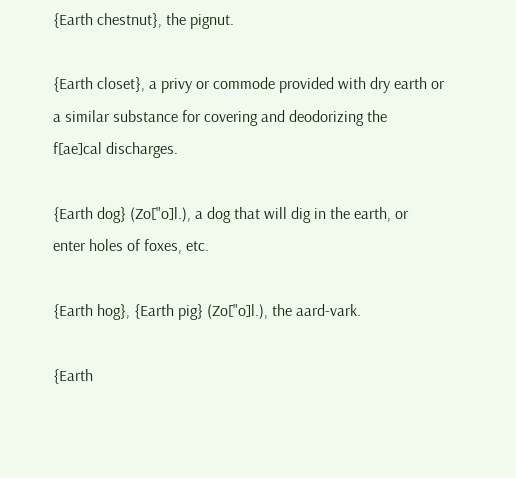{Earth chestnut}, the pignut.

{Earth closet}, a privy or commode provided with dry earth or
a similar substance for covering and deodorizing the
f[ae]cal discharges.

{Earth dog} (Zo["o]l.), a dog that will dig in the earth, or
enter holes of foxes, etc.

{Earth hog}, {Earth pig} (Zo["o]l.), the aard-vark.

{Earth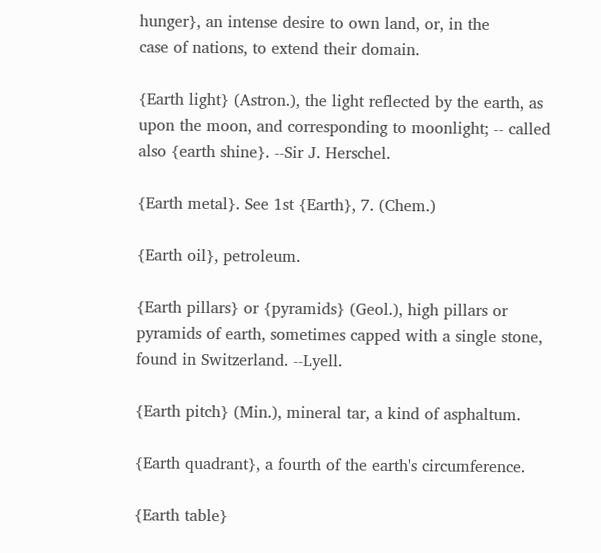hunger}, an intense desire to own land, or, in the
case of nations, to extend their domain.

{Earth light} (Astron.), the light reflected by the earth, as
upon the moon, and corresponding to moonlight; -- called
also {earth shine}. --Sir J. Herschel.

{Earth metal}. See 1st {Earth}, 7. (Chem.)

{Earth oil}, petroleum.

{Earth pillars} or {pyramids} (Geol.), high pillars or
pyramids of earth, sometimes capped with a single stone,
found in Switzerland. --Lyell.

{Earth pitch} (Min.), mineral tar, a kind of asphaltum.

{Earth quadrant}, a fourth of the earth's circumference.

{Earth table}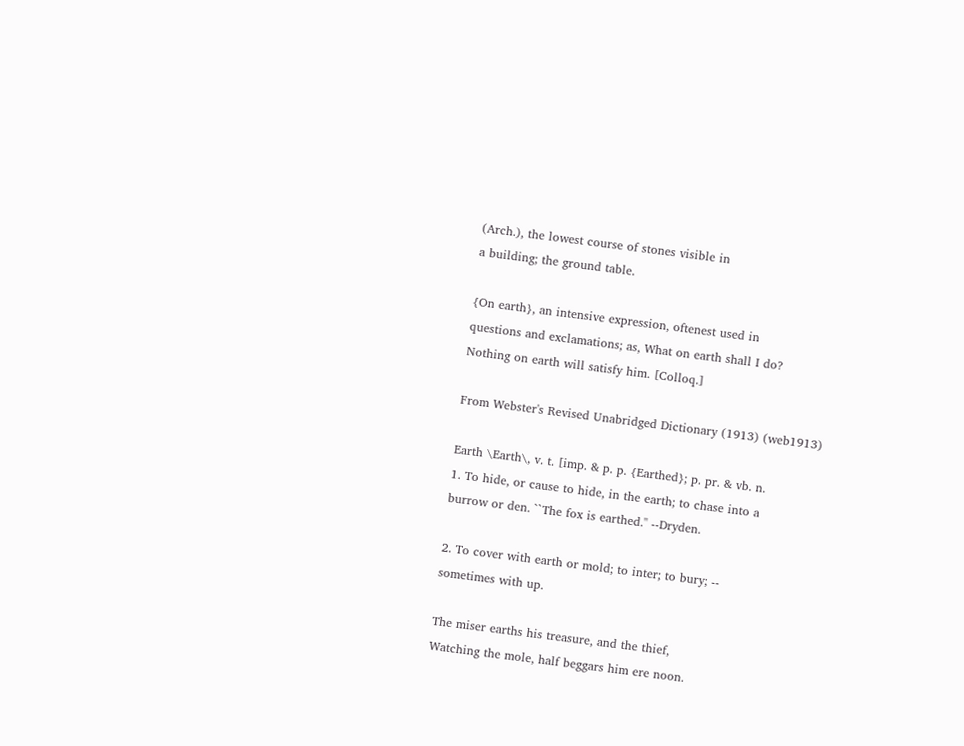(Arch.), the lowest course of stones visible in
a building; the ground table.

{On earth}, an intensive expression, oftenest used in
questions and exclamations; as, What on earth shall I do?
Nothing on earth will satisfy him. [Colloq.]

From Webster's Revised Unabridged Dictionary (1913) (web1913)

Earth \Earth\, v. t. [imp. & p. p. {Earthed}; p. pr. & vb. n.
1. To hide, or cause to hide, in the earth; to chase into a
burrow or den. ``The fox is earthed.'' --Dryden.

2. To cover with earth or mold; to inter; to bury; --
sometimes with up.

The miser earths his treasure, and the thief,
Watching the mole, half beggars him ere noon.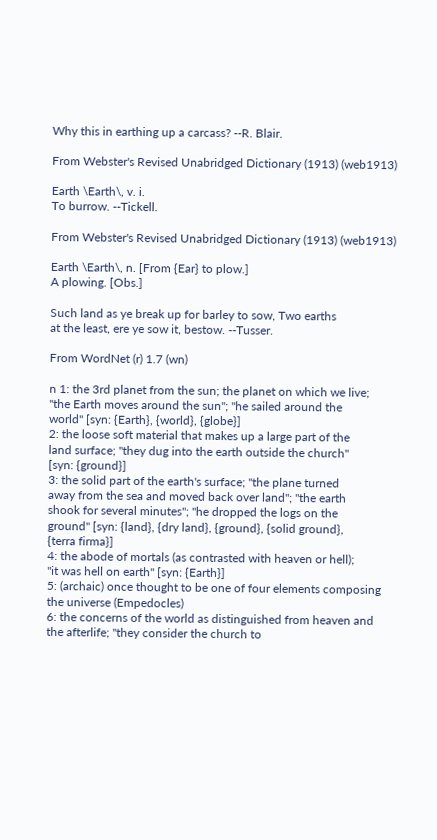Why this in earthing up a carcass? --R. Blair.

From Webster's Revised Unabridged Dictionary (1913) (web1913)

Earth \Earth\, v. i.
To burrow. --Tickell.

From Webster's Revised Unabridged Dictionary (1913) (web1913)

Earth \Earth\, n. [From {Ear} to plow.]
A plowing. [Obs.]

Such land as ye break up for barley to sow, Two earths
at the least, ere ye sow it, bestow. --Tusser.

From WordNet (r) 1.7 (wn)

n 1: the 3rd planet from the sun; the planet on which we live;
"the Earth moves around the sun"; "he sailed around the
world" [syn: {Earth}, {world}, {globe}]
2: the loose soft material that makes up a large part of the
land surface; "they dug into the earth outside the church"
[syn: {ground}]
3: the solid part of the earth's surface; "the plane turned
away from the sea and moved back over land"; "the earth
shook for several minutes"; "he dropped the logs on the
ground" [syn: {land}, {dry land}, {ground}, {solid ground},
{terra firma}]
4: the abode of mortals (as contrasted with heaven or hell);
"it was hell on earth" [syn: {Earth}]
5: (archaic) once thought to be one of four elements composing
the universe (Empedocles)
6: the concerns of the world as distinguished from heaven and
the afterlife; "they consider the church to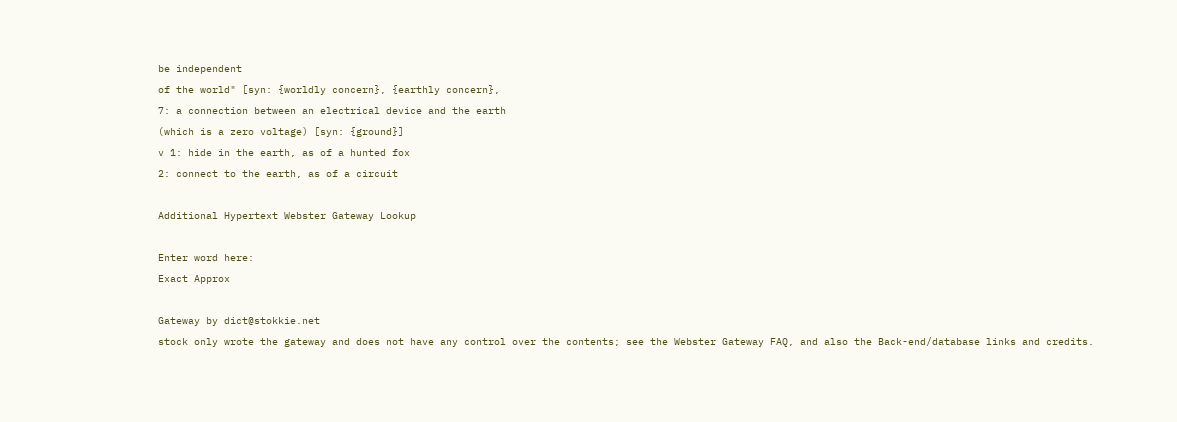be independent
of the world" [syn: {worldly concern}, {earthly concern},
7: a connection between an electrical device and the earth
(which is a zero voltage) [syn: {ground}]
v 1: hide in the earth, as of a hunted fox
2: connect to the earth, as of a circuit

Additional Hypertext Webster Gateway Lookup

Enter word here:
Exact Approx

Gateway by dict@stokkie.net
stock only wrote the gateway and does not have any control over the contents; see the Webster Gateway FAQ, and also the Back-end/database links and credits.